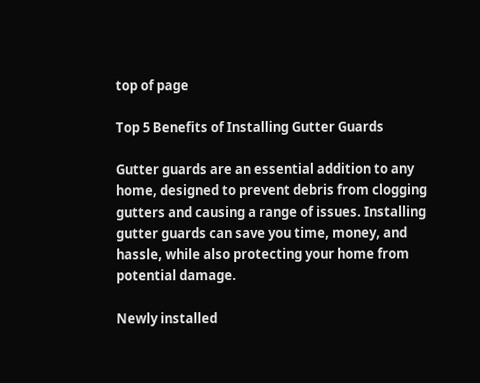top of page

Top 5 Benefits of Installing Gutter Guards

Gutter guards are an essential addition to any home, designed to prevent debris from clogging gutters and causing a range of issues. Installing gutter guards can save you time, money, and hassle, while also protecting your home from potential damage.

Newly installed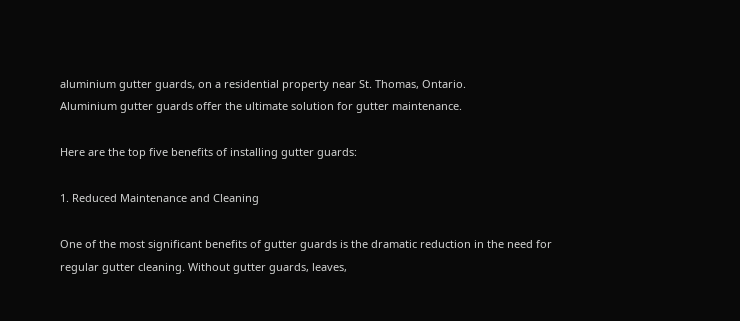aluminium gutter guards, on a residential property near St. Thomas, Ontario.
Aluminium gutter guards offer the ultimate solution for gutter maintenance.

Here are the top five benefits of installing gutter guards:

1. Reduced Maintenance and Cleaning

One of the most significant benefits of gutter guards is the dramatic reduction in the need for regular gutter cleaning. Without gutter guards, leaves,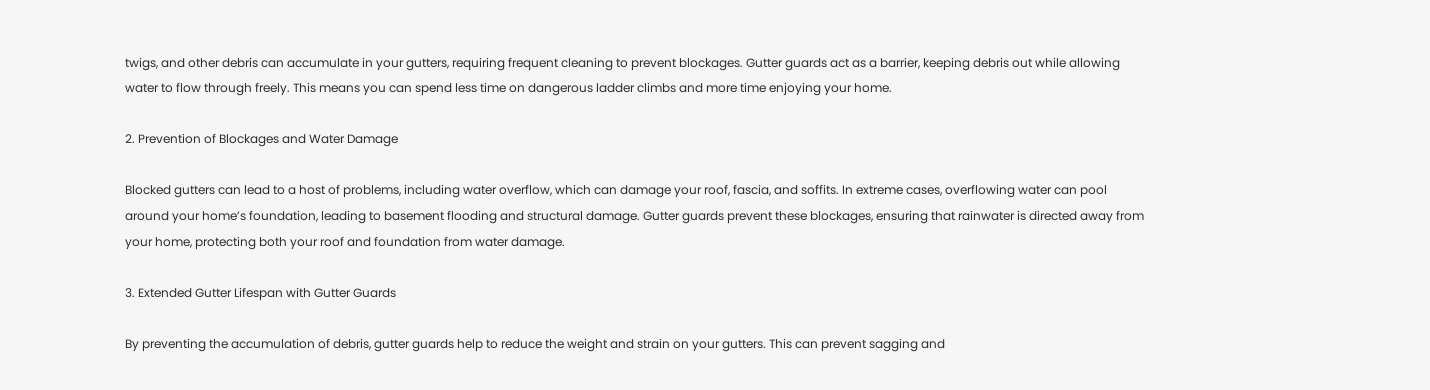twigs, and other debris can accumulate in your gutters, requiring frequent cleaning to prevent blockages. Gutter guards act as a barrier, keeping debris out while allowing water to flow through freely. This means you can spend less time on dangerous ladder climbs and more time enjoying your home.

2. Prevention of Blockages and Water Damage

Blocked gutters can lead to a host of problems, including water overflow, which can damage your roof, fascia, and soffits. In extreme cases, overflowing water can pool around your home’s foundation, leading to basement flooding and structural damage. Gutter guards prevent these blockages, ensuring that rainwater is directed away from your home, protecting both your roof and foundation from water damage.

3. Extended Gutter Lifespan with Gutter Guards

By preventing the accumulation of debris, gutter guards help to reduce the weight and strain on your gutters. This can prevent sagging and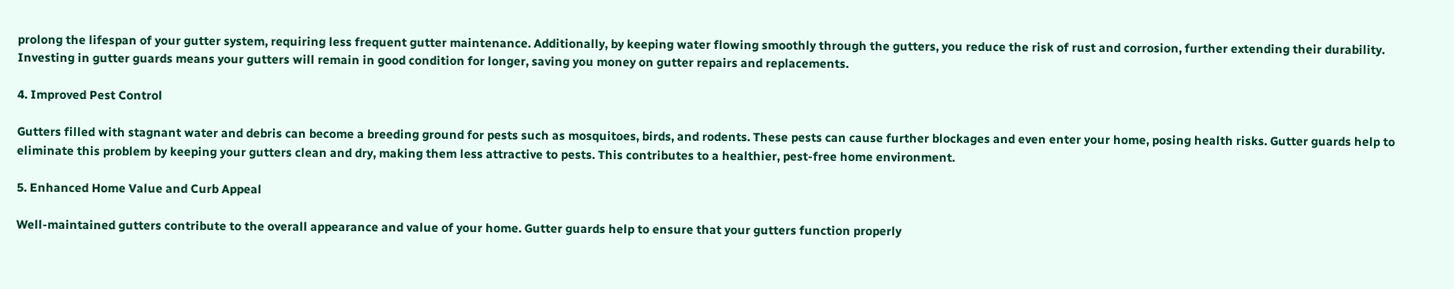prolong the lifespan of your gutter system, requiring less frequent gutter maintenance. Additionally, by keeping water flowing smoothly through the gutters, you reduce the risk of rust and corrosion, further extending their durability. Investing in gutter guards means your gutters will remain in good condition for longer, saving you money on gutter repairs and replacements.

4. Improved Pest Control

Gutters filled with stagnant water and debris can become a breeding ground for pests such as mosquitoes, birds, and rodents. These pests can cause further blockages and even enter your home, posing health risks. Gutter guards help to eliminate this problem by keeping your gutters clean and dry, making them less attractive to pests. This contributes to a healthier, pest-free home environment.

5. Enhanced Home Value and Curb Appeal

Well-maintained gutters contribute to the overall appearance and value of your home. Gutter guards help to ensure that your gutters function properly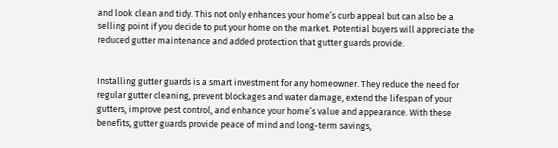and look clean and tidy. This not only enhances your home’s curb appeal but can also be a selling point if you decide to put your home on the market. Potential buyers will appreciate the reduced gutter maintenance and added protection that gutter guards provide.


Installing gutter guards is a smart investment for any homeowner. They reduce the need for regular gutter cleaning, prevent blockages and water damage, extend the lifespan of your gutters, improve pest control, and enhance your home’s value and appearance. With these benefits, gutter guards provide peace of mind and long-term savings,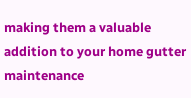making them a valuable addition to your home gutter maintenance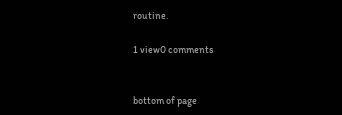routine.

1 view0 comments


bottom of page